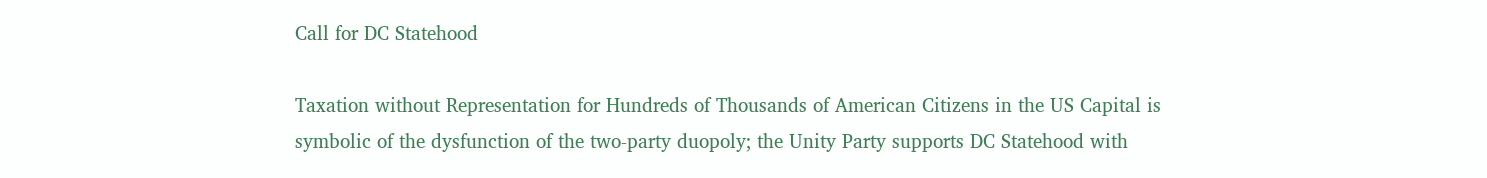Call for DC Statehood

Taxation without Representation for Hundreds of Thousands of American Citizens in the US Capital is symbolic of the dysfunction of the two-party duopoly; the Unity Party supports DC Statehood with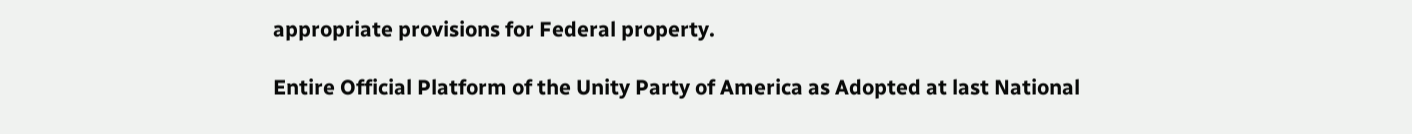appropriate provisions for Federal property.

Entire Official Platform of the Unity Party of America as Adopted at last National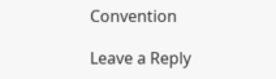Convention

Leave a Reply